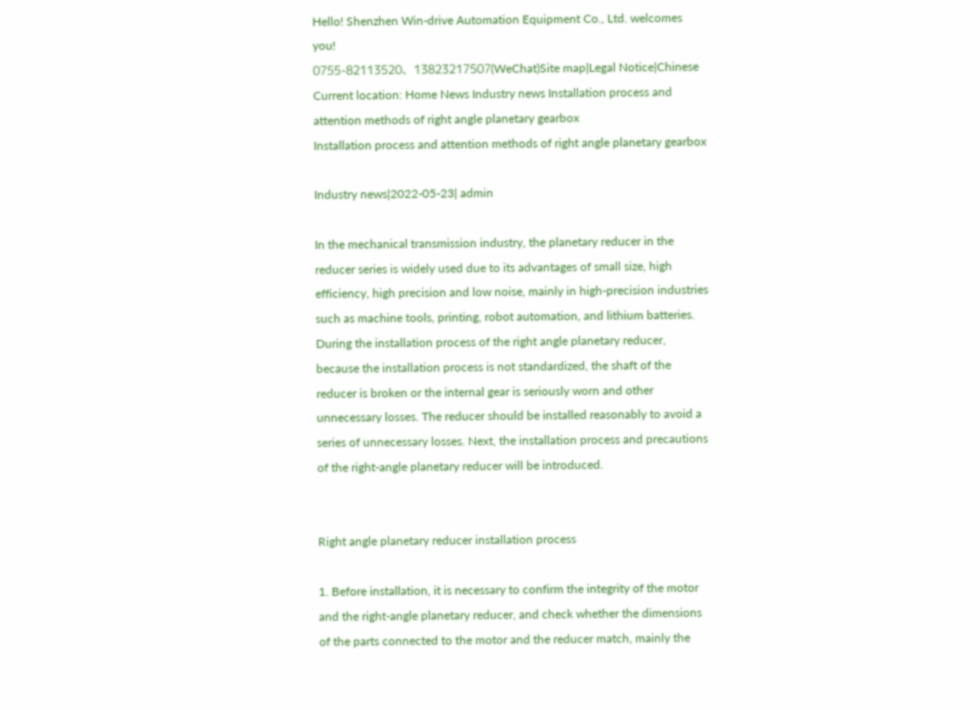Hello! Shenzhen Win-drive Automation Equipment Co., Ltd. welcomes you!
0755-82113520、13823217507(WeChat)Site map|Legal Notice|Chinese
Current location: Home News Industry news Installation process and attention methods of right angle planetary gearbox
Installation process and attention methods of right angle planetary gearbox

Industry news|2022-05-23| admin

In the mechanical transmission industry, the planetary reducer in the reducer series is widely used due to its advantages of small size, high efficiency, high precision and low noise, mainly in high-precision industries such as machine tools, printing, robot automation, and lithium batteries. During the installation process of the right angle planetary reducer, because the installation process is not standardized, the shaft of the reducer is broken or the internal gear is seriously worn and other unnecessary losses. The reducer should be installed reasonably to avoid a series of unnecessary losses. Next, the installation process and precautions of the right-angle planetary reducer will be introduced.


Right angle planetary reducer installation process

1. Before installation, it is necessary to confirm the integrity of the motor and the right-angle planetary reducer, and check whether the dimensions of the parts connected to the motor and the reducer match, mainly the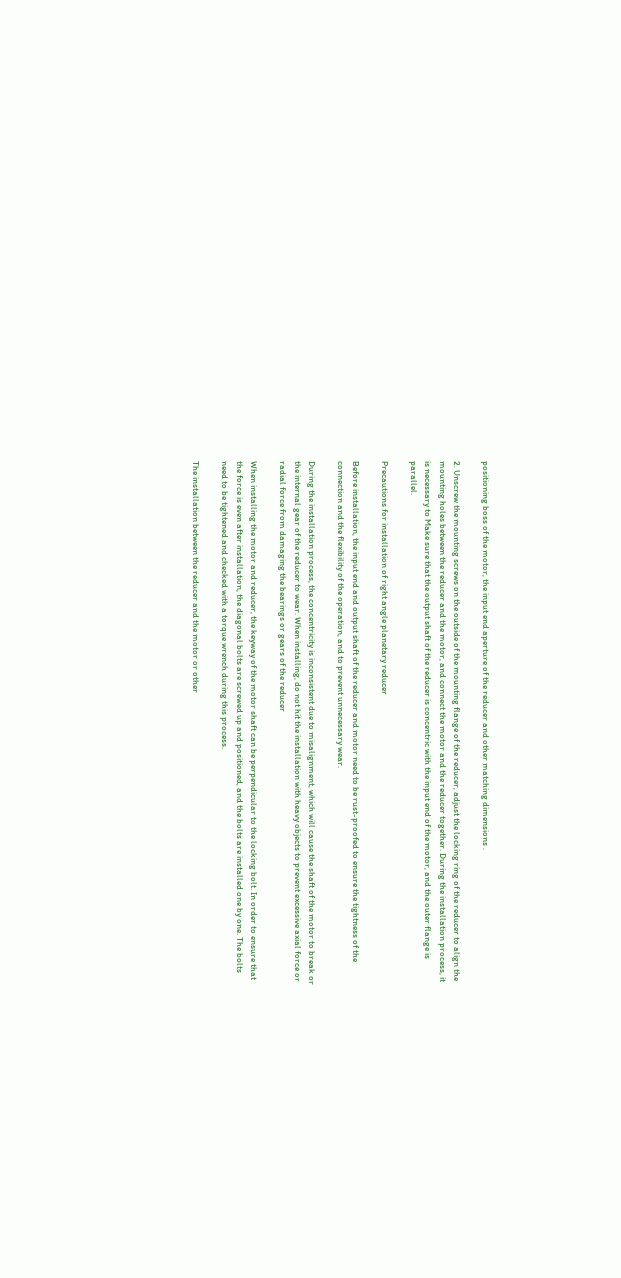positioning boss of the motor, the input end aperture of the reducer and other matching dimensions .

2. Unscrew the mounting screws on the outside of the mounting flange of the reducer, adjust the locking ring of the reducer to align the mounting holes between the reducer and the motor, and connect the motor and the reducer together. During the installation process, it is necessary to Make sure that the output shaft of the reducer is concentric with the input end of the motor, and the outer flange is parallel.

Precautions for installation of right angle planetary reducer

Before installation, the input end and output shaft of the reducer and motor need to be rust-proofed to ensure the tightness of the connection and the flexibility of the operation, and to prevent unnecessary wear.

During the installation process, the concentricity is inconsistent due to misalignment, which will cause the shaft of the motor to break or the internal gear of the reducer to wear. When installing, do not hit the installation with heavy objects to prevent excessive axial force or radial force from damaging the bearings or gears of the reducer

When installing the motor and reducer, the keyway of the motor shaft can be perpendicular to the locking bolt. In order to ensure that the force is even after installation, the diagonal bolts are screwed up and positioned, and the bolts are installed one by one. The bolts need to be tightened and checked with a torque wrench during this process.

The installation between the reducer and the motor or other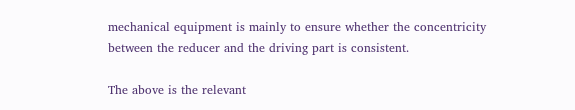mechanical equipment is mainly to ensure whether the concentricity between the reducer and the driving part is consistent.

The above is the relevant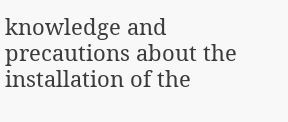knowledge and precautions about the installation of the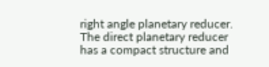right angle planetary reducer. The direct planetary reducer has a compact structure and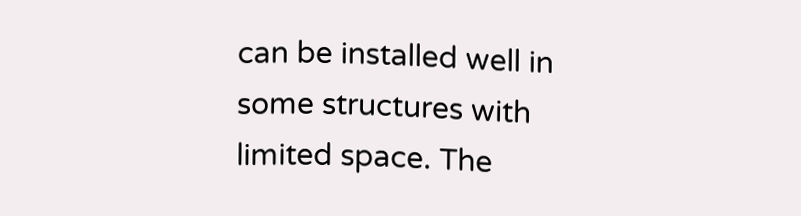can be installed well in some structures with limited space. The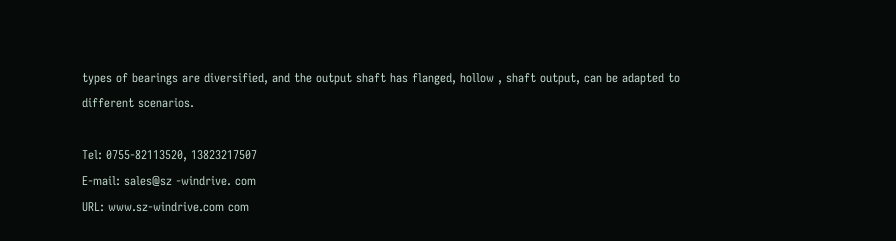types of bearings are diversified, and the output shaft has flanged, hollow , shaft output, can be adapted to different scenarios.

Tel: 0755-82113520, 13823217507
E-mail: sales@sz -windrive. com
URL: www.sz-windrive.com com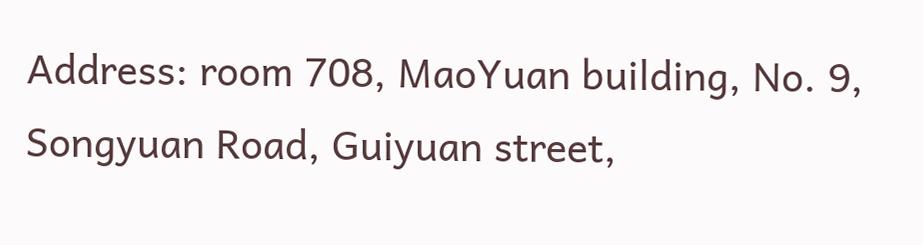Address: room 708, MaoYuan building, No. 9, Songyuan Road, Guiyuan street,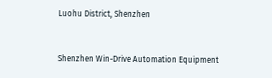Luohu District, Shenzhen


Shenzhen Win-Drive Automation Equipment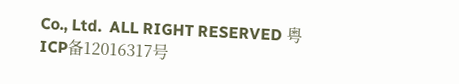Co., Ltd.  ALL RIGHT RESERVED 粤ICP备12016317号